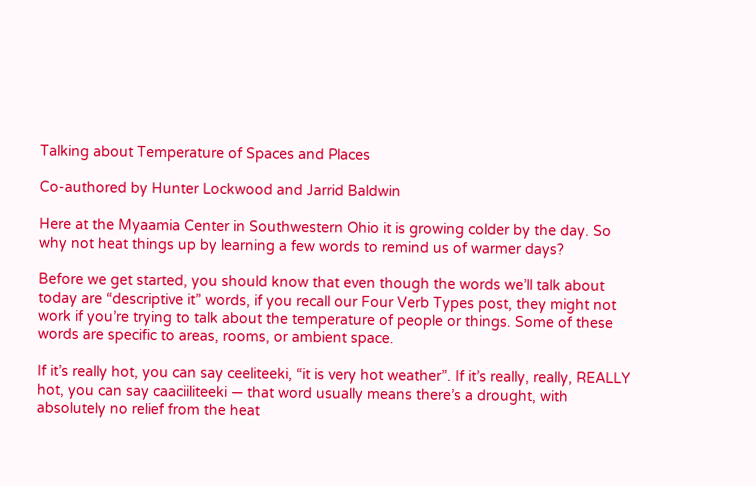Talking about Temperature of Spaces and Places

Co-authored by Hunter Lockwood and Jarrid Baldwin

Here at the Myaamia Center in Southwestern Ohio it is growing colder by the day. So why not heat things up by learning a few words to remind us of warmer days?

Before we get started, you should know that even though the words we’ll talk about today are “descriptive it” words, if you recall our Four Verb Types post, they might not work if you’re trying to talk about the temperature of people or things. Some of these words are specific to areas, rooms, or ambient space.

If it’s really hot, you can say ceeliteeki, “it is very hot weather”. If it’s really, really, REALLY hot, you can say caaciiliteeki — that word usually means there’s a drought, with absolutely no relief from the heat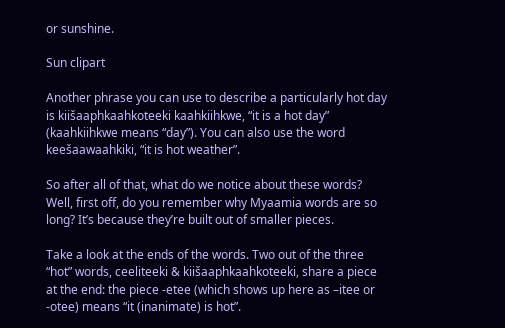or sunshine.

Sun clipart

Another phrase you can use to describe a particularly hot day is kiišaaphkaahkoteeki kaahkiihkwe, “it is a hot day” (kaahkiihkwe means “day”). You can also use the word keešaawaahkiki, “it is hot weather”.

So after all of that, what do we notice about these words? Well, first off, do you remember why Myaamia words are so long? It’s because they’re built out of smaller pieces.

Take a look at the ends of the words. Two out of the three “hot” words, ceeliteeki & kiišaaphkaahkoteeki, share a piece at the end: the piece -etee (which shows up here as –itee or -otee) means “it (inanimate) is hot”.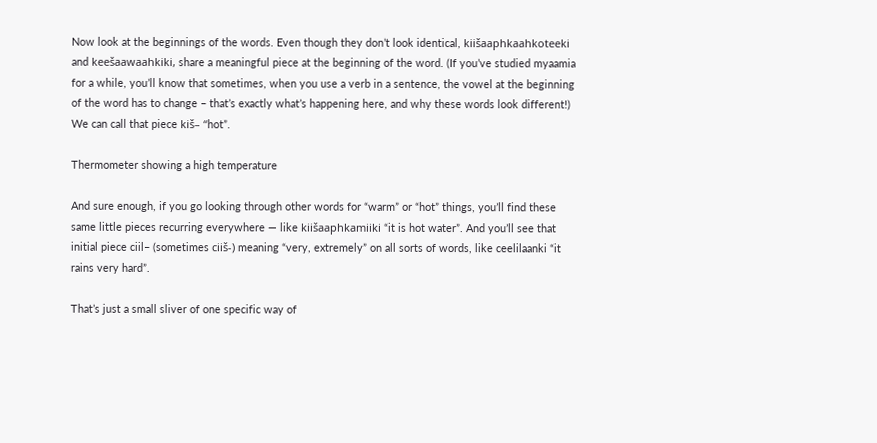Now look at the beginnings of the words. Even though they don’t look identical, kiišaaphkaahkoteeki and keešaawaahkiki, share a meaningful piece at the beginning of the word. (If you’ve studied myaamia for a while, you’ll know that sometimes, when you use a verb in a sentence, the vowel at the beginning of the word has to change – that’s exactly what’s happening here, and why these words look different!) We can call that piece kiš– “hot”.

Thermometer showing a high temperature

And sure enough, if you go looking through other words for “warm” or “hot” things, you’ll find these same little pieces recurring everywhere — like kiišaaphkamiiki “it is hot water”. And you’ll see that initial piece ciil– (sometimes ciiš-) meaning “very, extremely” on all sorts of words, like ceelilaanki “it rains very hard”.

That’s just a small sliver of one specific way of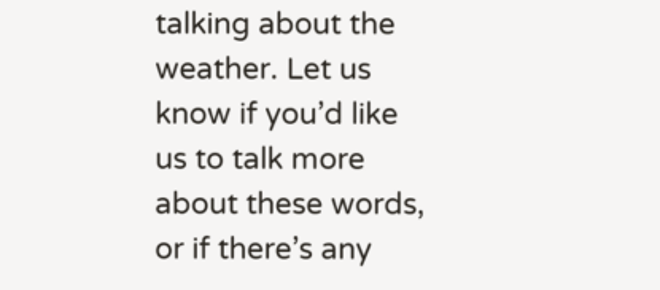talking about the weather. Let us know if you’d like us to talk more about these words, or if there’s any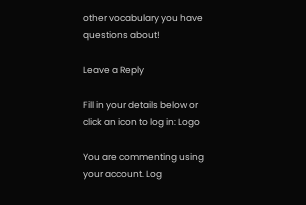other vocabulary you have questions about!

Leave a Reply

Fill in your details below or click an icon to log in: Logo

You are commenting using your account. Log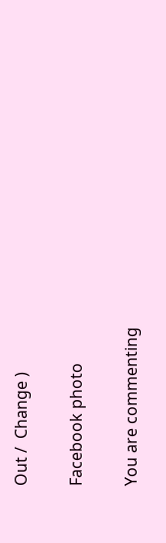Out /  Change )

Facebook photo

You are commenting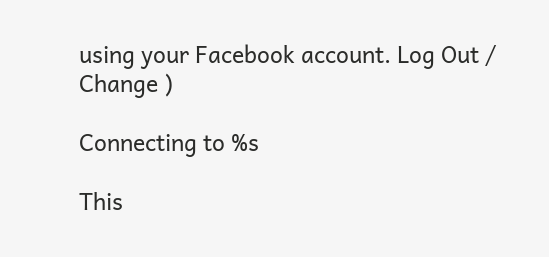using your Facebook account. Log Out /  Change )

Connecting to %s

This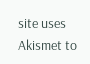site uses Akismet to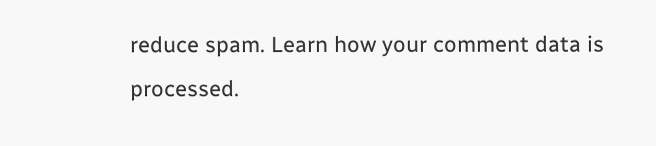reduce spam. Learn how your comment data is processed.